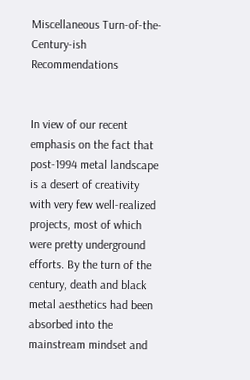Miscellaneous Turn-of-the-Century-ish Recommendations


In view of our recent emphasis on the fact that post-1994 metal landscape is a desert of creativity with very few well-realized projects, most of which were pretty underground efforts. By the turn of the century, death and black metal aesthetics had been absorbed into the mainstream mindset and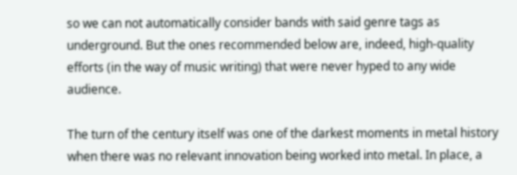so we can not automatically consider bands with said genre tags as underground. But the ones recommended below are, indeed, high-quality efforts (in the way of music writing) that were never hyped to any wide audience.

The turn of the century itself was one of the darkest moments in metal history when there was no relevant innovation being worked into metal. In place, a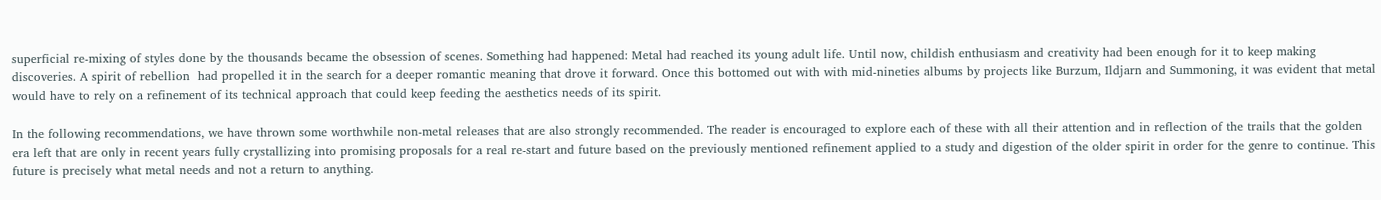superficial re-mixing of styles done by the thousands became the obsession of scenes. Something had happened: Metal had reached its young adult life. Until now, childish enthusiasm and creativity had been enough for it to keep making discoveries. A spirit of rebellion  had propelled it in the search for a deeper romantic meaning that drove it forward. Once this bottomed out with with mid-nineties albums by projects like Burzum, Ildjarn and Summoning, it was evident that metal would have to rely on a refinement of its technical approach that could keep feeding the aesthetics needs of its spirit.

In the following recommendations, we have thrown some worthwhile non-metal releases that are also strongly recommended. The reader is encouraged to explore each of these with all their attention and in reflection of the trails that the golden era left that are only in recent years fully crystallizing into promising proposals for a real re-start and future based on the previously mentioned refinement applied to a study and digestion of the older spirit in order for the genre to continue. This future is precisely what metal needs and not a return to anything.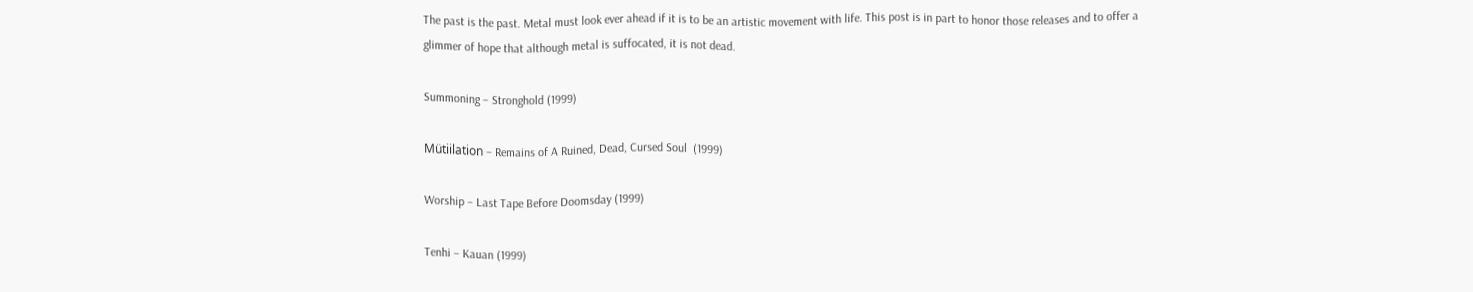The past is the past. Metal must look ever ahead if it is to be an artistic movement with life. This post is in part to honor those releases and to offer a glimmer of hope that although metal is suffocated, it is not dead.

Summoning – Stronghold (1999)

Mütiilation – Remains of A Ruined, Dead, Cursed Soul  (1999)

Worship – Last Tape Before Doomsday (1999)

Tenhi – Kauan (1999)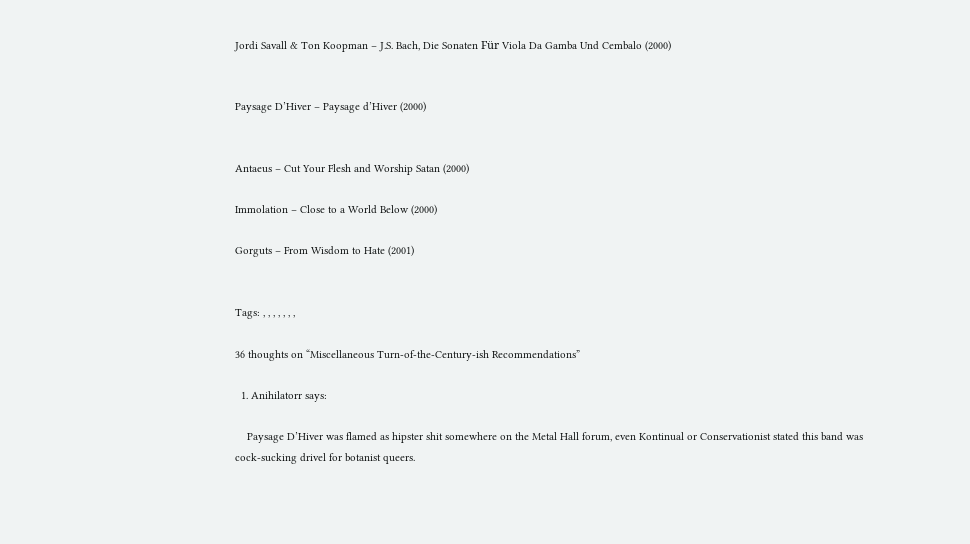Jordi Savall & Ton Koopman – J.S. Bach, Die Sonaten Für Viola Da Gamba Und Cembalo (2000)


Paysage D’Hiver – Paysage d’Hiver (2000)


Antaeus – Cut Your Flesh and Worship Satan (2000)

Immolation – Close to a World Below (2000)

Gorguts – From Wisdom to Hate (2001)


Tags: , , , , , , ,

36 thoughts on “Miscellaneous Turn-of-the-Century-ish Recommendations”

  1. Anihilatorr says:

    Paysage D’Hiver was flamed as hipster shit somewhere on the Metal Hall forum, even Kontinual or Conservationist stated this band was cock-sucking drivel for botanist queers.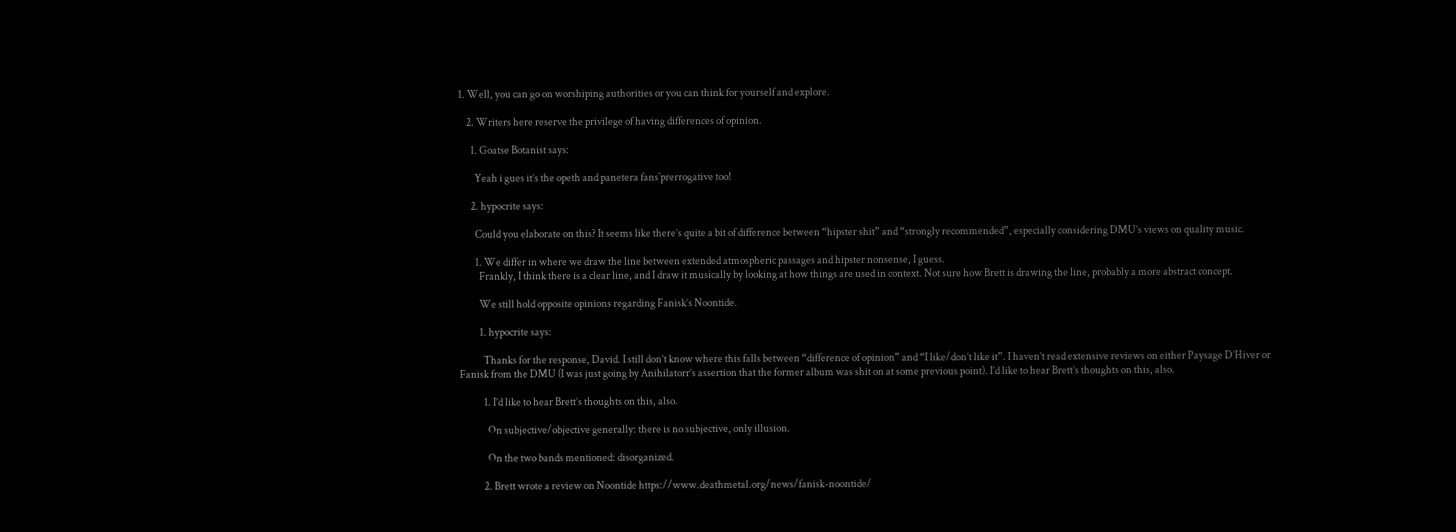1. Well, you can go on worshiping authorities or you can think for yourself and explore.

    2. Writers here reserve the privilege of having differences of opinion.

      1. Goatse Botanist says:

        Yeah i gues it’s the opeth and panetera fans´prerrogative too!

      2. hypocrite says:

        Could you elaborate on this? It seems like there’s quite a bit of difference between “hipster shit” and “strongly recommended”, especially considering DMU’s views on quality music.

        1. We differ in where we draw the line between extended atmospheric passages and hipster nonsense, I guess.
          Frankly, I think there is a clear line, and I draw it musically by looking at how things are used in context. Not sure how Brett is drawing the line, probably a more abstract concept.

          We still hold opposite opinions regarding Fanisk’s Noontide.

          1. hypocrite says:

            Thanks for the response, David. I still don’t know where this falls between “difference of opinion” and “I like/don’t like it”. I haven’t read extensive reviews on either Paysage D’Hiver or Fanisk from the DMU (I was just going by Anihilatorr’s assertion that the former album was shit on at some previous point). I’d like to hear Brett’s thoughts on this, also.

            1. I’d like to hear Brett’s thoughts on this, also.

              On subjective/objective generally: there is no subjective, only illusion.

              On the two bands mentioned: disorganized.

            2. Brett wrote a review on Noontide https://www.deathmetal.org/news/fanisk-noontide/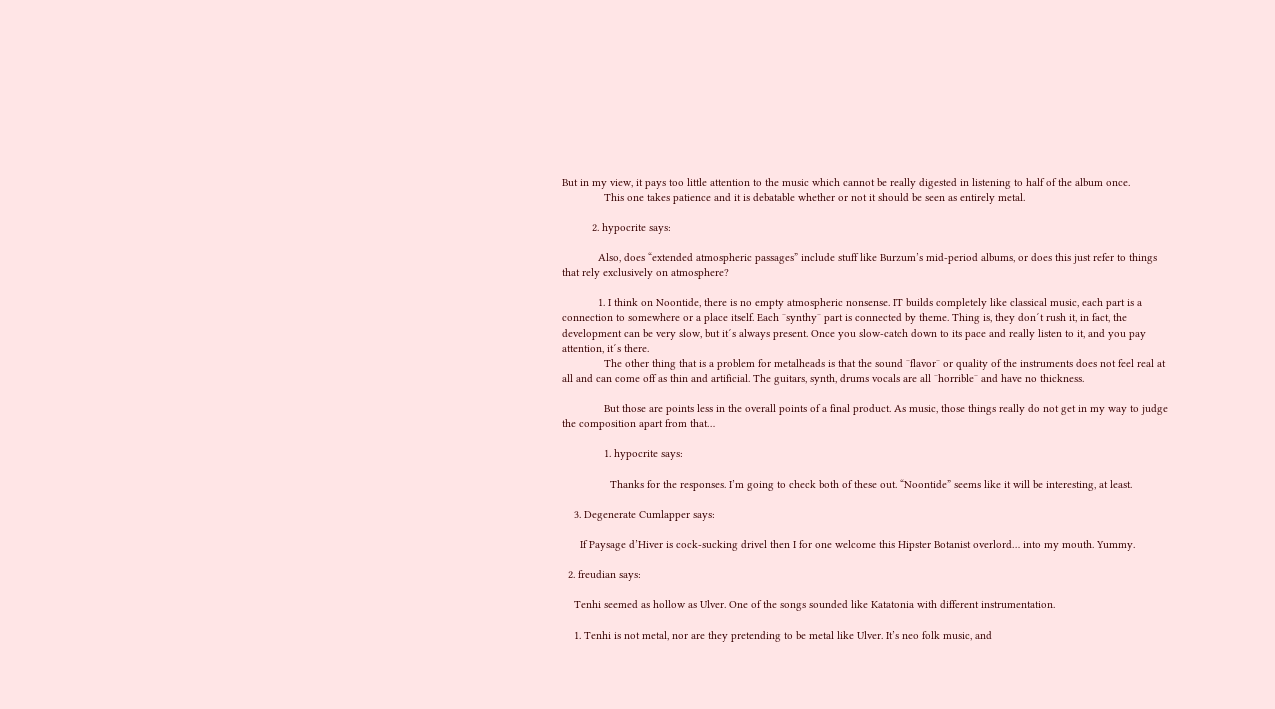But in my view, it pays too little attention to the music which cannot be really digested in listening to half of the album once.
              This one takes patience and it is debatable whether or not it should be seen as entirely metal.

          2. hypocrite says:

            Also, does “extended atmospheric passages” include stuff like Burzum’s mid-period albums, or does this just refer to things that rely exclusively on atmosphere?

            1. I think on Noontide, there is no empty atmospheric nonsense. IT builds completely like classical music, each part is a connection to somewhere or a place itself. Each ¨synthy¨ part is connected by theme. Thing is, they don´t rush it, in fact, the development can be very slow, but it´s always present. Once you slow-catch down to its pace and really listen to it, and you pay attention, it´s there.
              The other thing that is a problem for metalheads is that the sound ¨flavor¨ or quality of the instruments does not feel real at all and can come off as thin and artificial. The guitars, synth, drums vocals are all ¨horrible¨ and have no thickness.

              But those are points less in the overall points of a final product. As music, those things really do not get in my way to judge the composition apart from that…

              1. hypocrite says:

                Thanks for the responses. I’m going to check both of these out. “Noontide” seems like it will be interesting, at least.

    3. Degenerate Cumlapper says:

      If Paysage d’Hiver is cock-sucking drivel then I for one welcome this Hipster Botanist overlord… into my mouth. Yummy.

  2. freudian says:

    Tenhi seemed as hollow as Ulver. One of the songs sounded like Katatonia with different instrumentation.

    1. Tenhi is not metal, nor are they pretending to be metal like Ulver. It’s neo folk music, and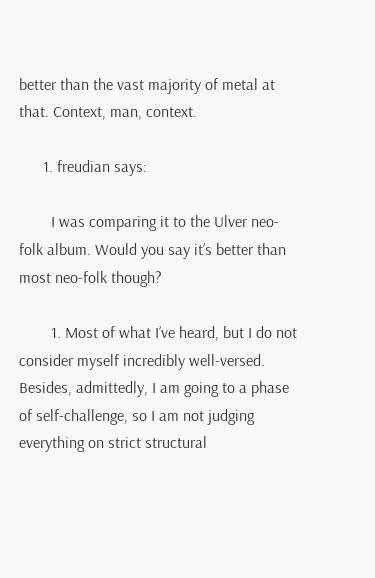better than the vast majority of metal at that. Context, man, context.

      1. freudian says:

        I was comparing it to the Ulver neo-folk album. Would you say it’s better than most neo-folk though?

        1. Most of what I’ve heard, but I do not consider myself incredibly well-versed. Besides, admittedly, I am going to a phase of self-challenge, so I am not judging everything on strict structural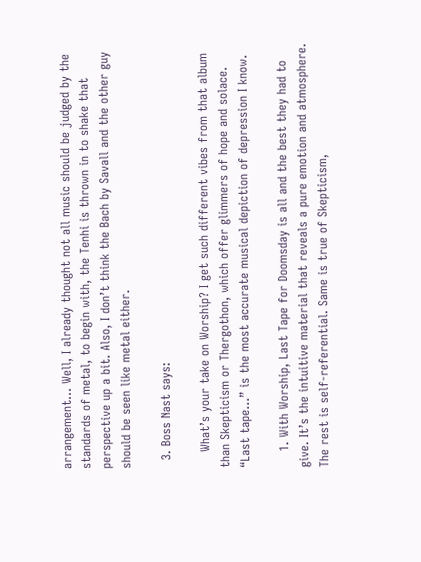arrangement… Well, I already thought not all music should be judged by the standards of metal, to begin with, the Tenhi is thrown in to shake that perspective up a bit. Also, I don’t think the Bach by Savall and the other guy should be seen like metal either.

  3. Boss Nast says:

    What’s your take on Worship? I get such different vibes from that album than Skepticism or Thergothon, which offer glimmers of hope and solace. “Last tape…” is the most accurate musical depiction of depression I know.

    1. With Worship, Last Tape for Doomsday is all and the best they had to give. It’s the intuitive material that reveals a pure emotion and atmosphere. The rest is self-referential. Same is true of Skepticism,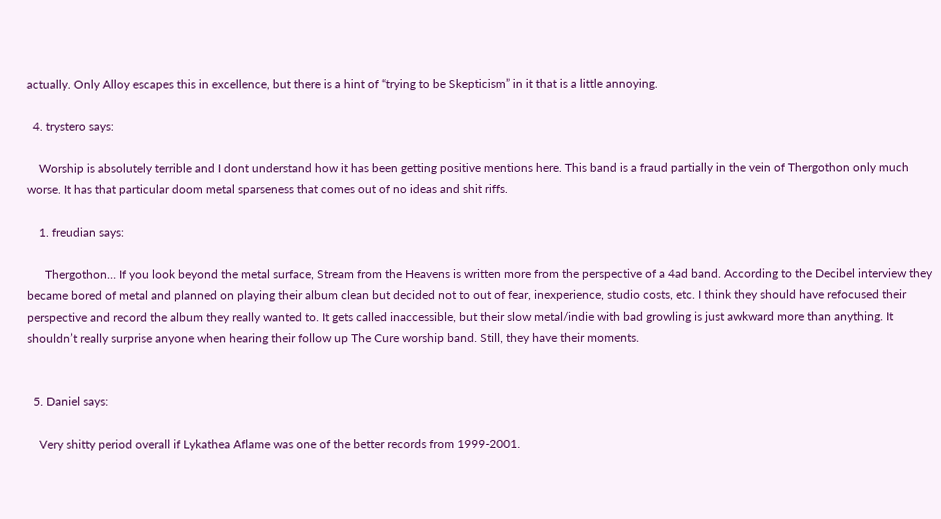actually. Only Alloy escapes this in excellence, but there is a hint of “trying to be Skepticism” in it that is a little annoying.

  4. trystero says:

    Worship is absolutely terrible and I dont understand how it has been getting positive mentions here. This band is a fraud partially in the vein of Thergothon only much worse. It has that particular doom metal sparseness that comes out of no ideas and shit riffs.

    1. freudian says:

      Thergothon… If you look beyond the metal surface, Stream from the Heavens is written more from the perspective of a 4ad band. According to the Decibel interview they became bored of metal and planned on playing their album clean but decided not to out of fear, inexperience, studio costs, etc. I think they should have refocused their perspective and record the album they really wanted to. It gets called inaccessible, but their slow metal/indie with bad growling is just awkward more than anything. It shouldn’t really surprise anyone when hearing their follow up The Cure worship band. Still, they have their moments.


  5. Daniel says:

    Very shitty period overall if Lykathea Aflame was one of the better records from 1999-2001.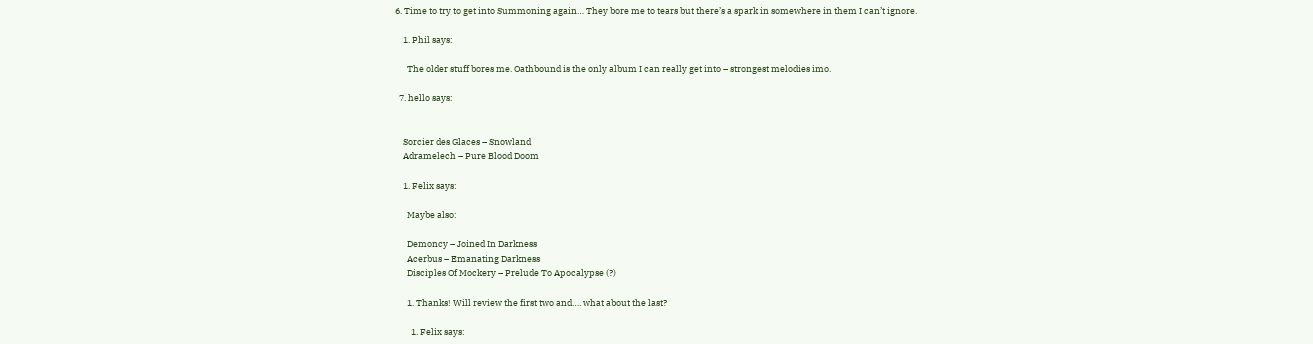6. Time to try to get into Summoning again… They bore me to tears but there’s a spark in somewhere in them I can’t ignore.

    1. Phil says:

      The older stuff bores me. Oathbound is the only album I can really get into – strongest melodies imo.

  7. hello says:


    Sorcier des Glaces – Snowland
    Adramelech – Pure Blood Doom

    1. Felix says:

      Maybe also:

      Demoncy – Joined In Darkness
      Acerbus – Emanating Darkness
      Disciples Of Mockery – Prelude To Apocalypse (?)

      1. Thanks! Will review the first two and…. what about the last?

        1. Felix says: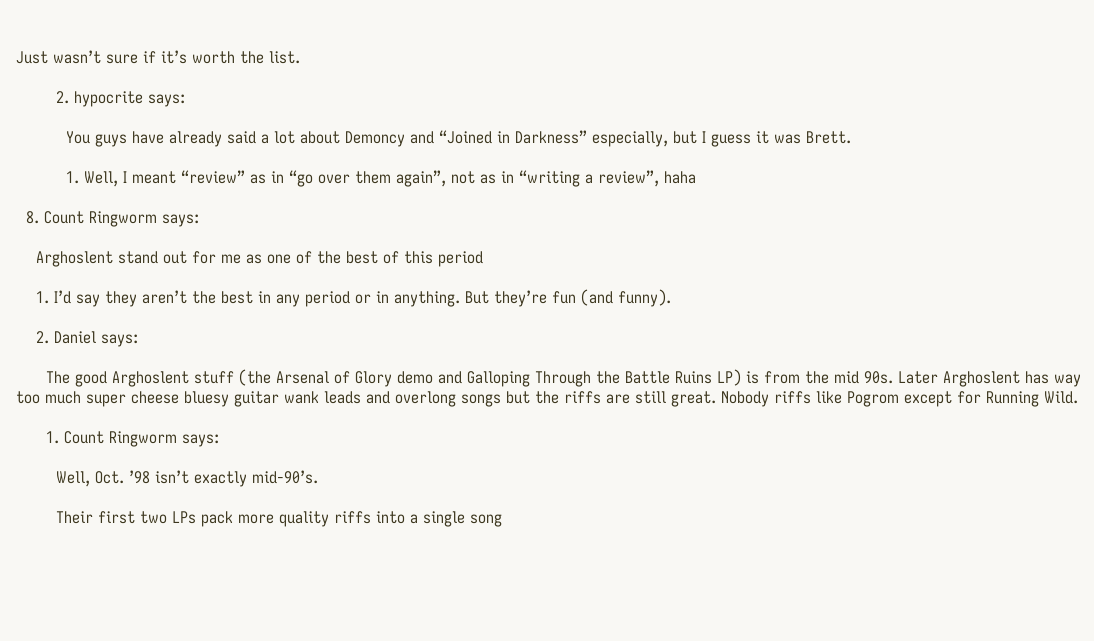Just wasn’t sure if it’s worth the list.

        2. hypocrite says:

          You guys have already said a lot about Demoncy and “Joined in Darkness” especially, but I guess it was Brett.

          1. Well, I meant “review” as in “go over them again”, not as in “writing a review”, haha

  8. Count Ringworm says:

    Arghoslent stand out for me as one of the best of this period

    1. I’d say they aren’t the best in any period or in anything. But they’re fun (and funny).

    2. Daniel says:

      The good Arghoslent stuff (the Arsenal of Glory demo and Galloping Through the Battle Ruins LP) is from the mid 90s. Later Arghoslent has way too much super cheese bluesy guitar wank leads and overlong songs but the riffs are still great. Nobody riffs like Pogrom except for Running Wild.

      1. Count Ringworm says:

        Well, Oct. ’98 isn’t exactly mid-90’s.

        Their first two LPs pack more quality riffs into a single song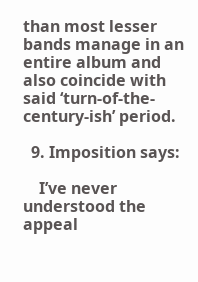than most lesser bands manage in an entire album and also coincide with said ‘turn-of-the-century-ish’ period.

  9. Imposition says:

    I’ve never understood the appeal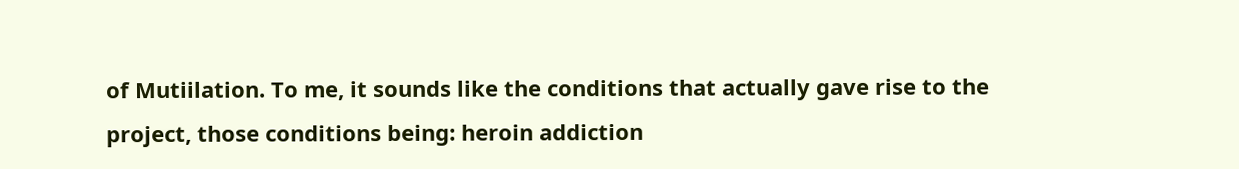of Mutiilation. To me, it sounds like the conditions that actually gave rise to the project, those conditions being: heroin addiction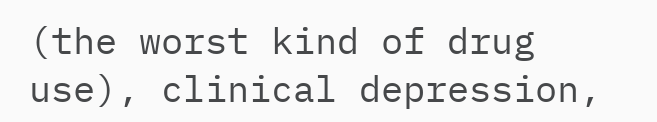(the worst kind of drug use), clinical depression,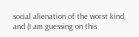social alienation of the worst kind, and (I am guessing on this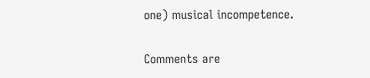one) musical incompetence.

Comments are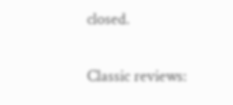closed.

Classic reviews: